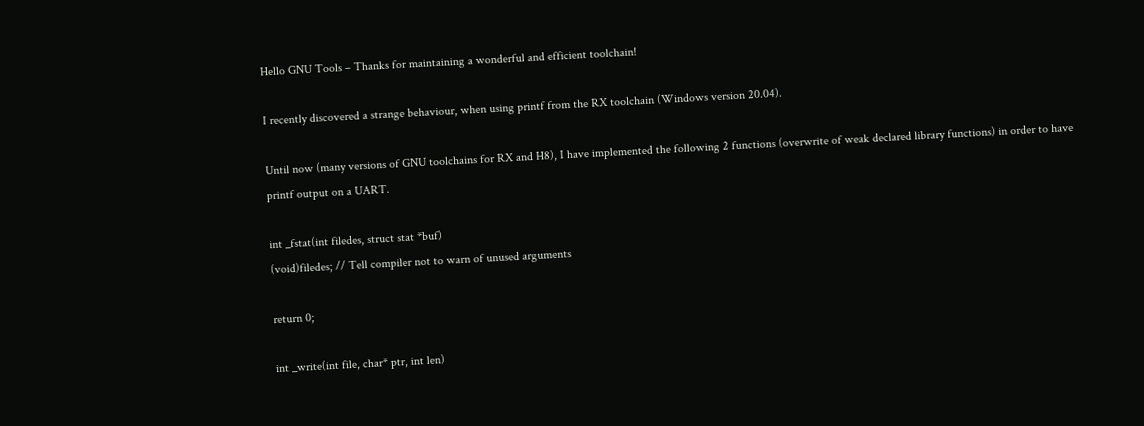Hello GNU Tools – Thanks for maintaining a wonderful and efficient toolchain!

I recently discovered a strange behaviour, when using printf from the RX toolchain (Windows version 20.04).

Until now (many versions of GNU toolchains for RX and H8), I have implemented the following 2 functions (overwrite of weak declared library functions) in order to have printf output on a UART.

int _fstat(int filedes, struct stat *buf)
(void)filedes; // Tell compiler not to warn of unused arguments

return 0;

int _write(int file, char* ptr, int len)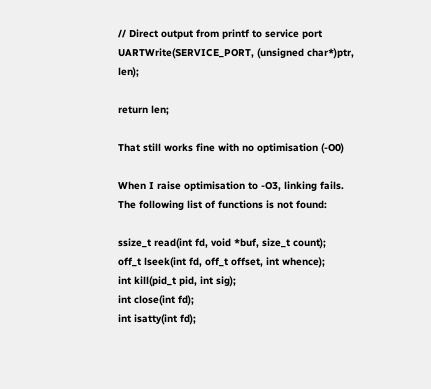// Direct output from printf to service port
UARTWrite(SERVICE_PORT, (unsigned char*)ptr, len);

return len;

That still works fine with no optimisation (-O0)

When I raise optimisation to -O3, linking fails. The following list of functions is not found:

ssize_t read(int fd, void *buf, size_t count);
off_t lseek(int fd, off_t offset, int whence);
int kill(pid_t pid, int sig);
int close(int fd);
int isatty(int fd);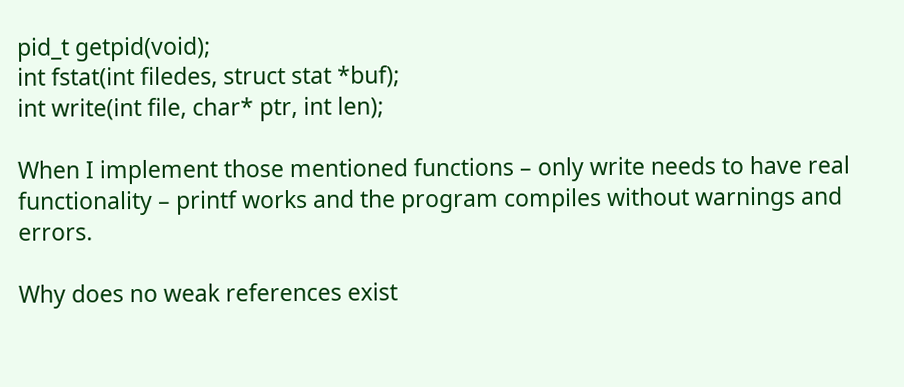pid_t getpid(void);
int fstat(int filedes, struct stat *buf);
int write(int file, char* ptr, int len);

When I implement those mentioned functions – only write needs to have real functionality – printf works and the program compiles without warnings and errors.

Why does no weak references exist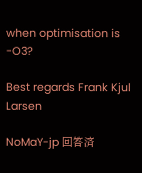when optimisation is -O3?

Best regards Frank Kjul Larsen

NoMaY-jp 回答済